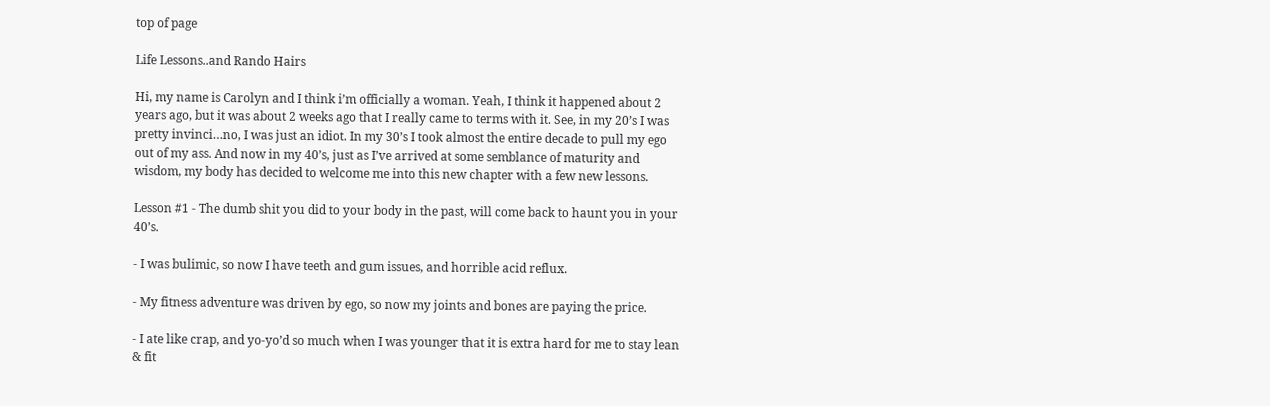top of page

Life Lessons..and Rando Hairs

Hi, my name is Carolyn and I think i’m officially a woman. Yeah, I think it happened about 2 years ago, but it was about 2 weeks ago that I really came to terms with it. See, in my 20’s I was pretty invinci…no, I was just an idiot. In my 30’s I took almost the entire decade to pull my ego out of my ass. And now in my 40’s, just as I’ve arrived at some semblance of maturity and wisdom, my body has decided to welcome me into this new chapter with a few new lessons.

Lesson #1 - The dumb shit you did to your body in the past, will come back to haunt you in your 40’s.

- I was bulimic, so now I have teeth and gum issues, and horrible acid reflux.

- My fitness adventure was driven by ego, so now my joints and bones are paying the price.

- I ate like crap, and yo-yo’d so much when I was younger that it is extra hard for me to stay lean & fit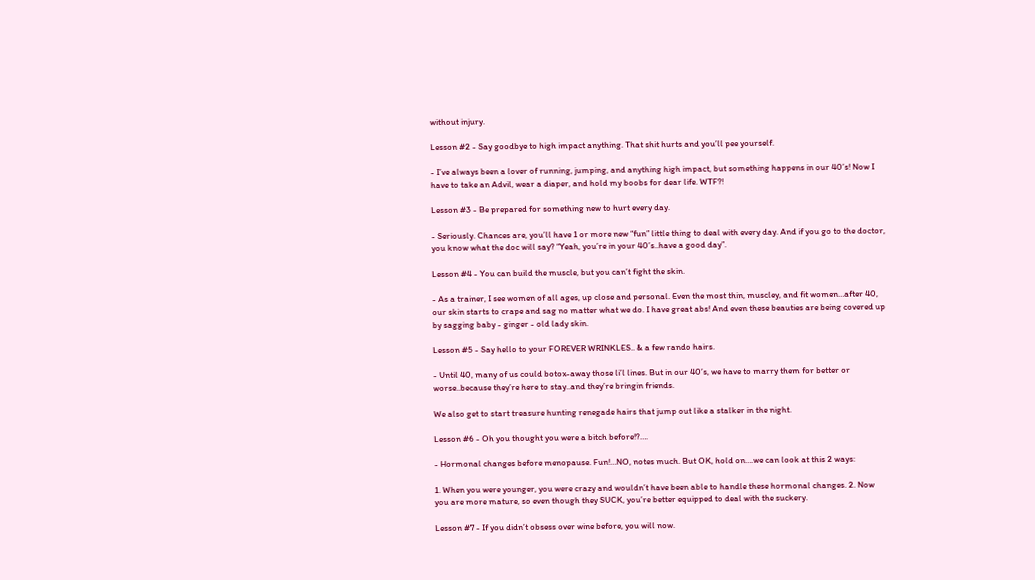without injury.

Lesson #2 - Say goodbye to high impact anything. That shit hurts and you’ll pee yourself.

- I’ve always been a lover of running, jumping, and anything high impact, but something happens in our 40’s! Now I have to take an Advil, wear a diaper, and hold my boobs for dear life. WTF?!

Lesson #3 - Be prepared for something new to hurt every day.

- Seriously. Chances are, you’ll have 1 or more new “fun” little thing to deal with every day. And if you go to the doctor, you know what the doc will say? “Yeah, you’re in your 40’s..have a good day”.

Lesson #4 - You can build the muscle, but you can’t fight the skin.

- As a trainer, I see women of all ages, up close and personal. Even the most thin, muscley, and fit women…after 40, our skin starts to crape and sag no matter what we do. I have great abs! And even these beauties are being covered up by sagging baby - ginger - old lady skin.

Lesson #5 - Say hello to your FOREVER WRINKLES.. & a few rando hairs.

- Until 40, many of us could botox-away those li’l lines. But in our 40’s, we have to marry them for better or worse..because they’re here to stay..and they’re bringin friends.

We also get to start treasure hunting renegade hairs that jump out like a stalker in the night.

Lesson #6 - Oh you thought you were a bitch before!?….

- Hormonal changes before menopause. Fun!…NO, notes much. But OK, hold on….we can look at this 2 ways:

1. When you were younger, you were crazy and wouldn’t have been able to handle these hormonal changes. 2. Now you are more mature, so even though they SUCK, you’re better equipped to deal with the suckery.

Lesson #7 - If you didn’t obsess over wine before, you will now.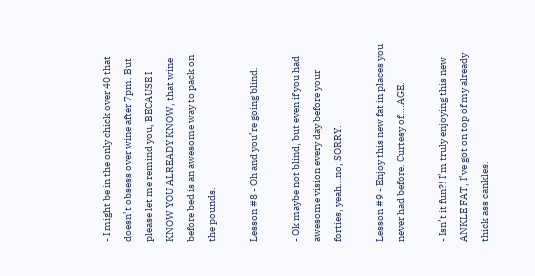- I might be in the only chick over 40 that doesn’t obsess over wine after 7pm. But please let me remind you, BECAUSE I KNOW YOU ALREADY KNOW, that wine before bed is an awesome way to pack on the pounds.

Lesson #8 - Oh and you’re going blind.

- Ok maybe not blind, but even if you had awesome vision every day before your forties, yeah…no, SORRY.

Lesson #9 - Enjoy this new fat in places you never had before. Curtesy of….AGE.

- Isn’t it fun?! I’m truly enjoying this new ANKLE FAT, I’ve got on top of my already thick ass cankles.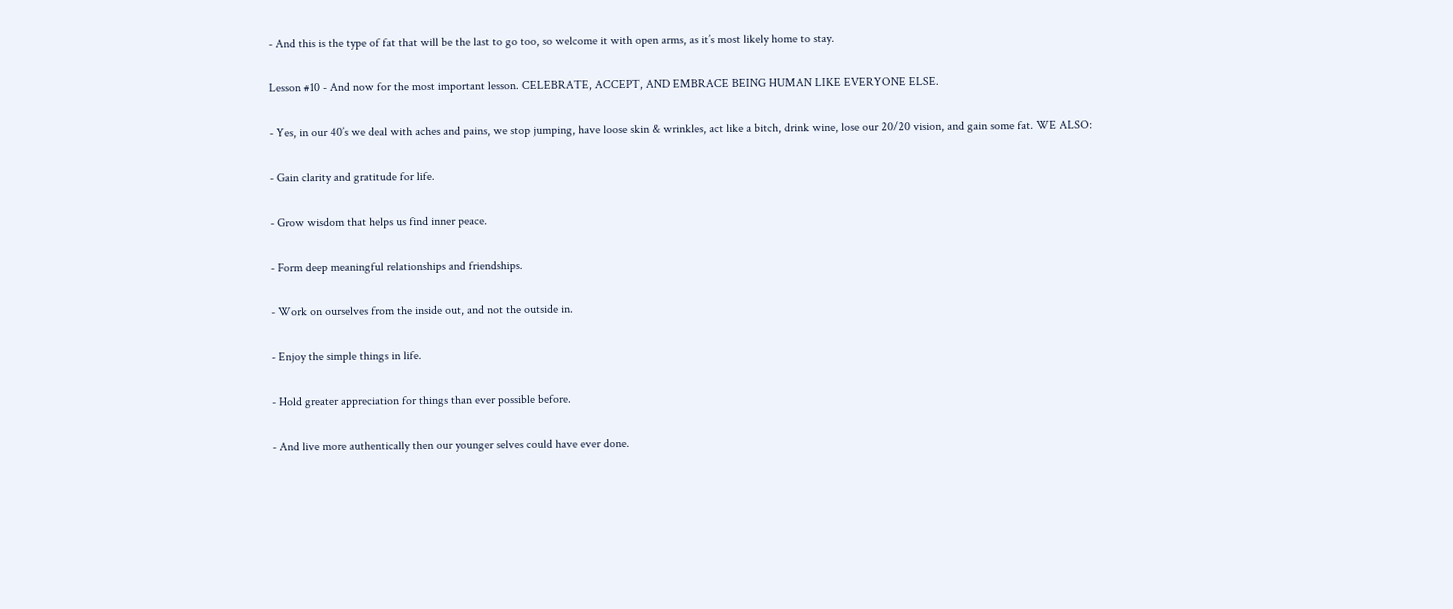- And this is the type of fat that will be the last to go too, so welcome it with open arms, as it’s most likely home to stay.

Lesson #10 - And now for the most important lesson. CELEBRATE, ACCEPT, AND EMBRACE BEING HUMAN LIKE EVERYONE ELSE.

- Yes, in our 40’s we deal with aches and pains, we stop jumping, have loose skin & wrinkles, act like a bitch, drink wine, lose our 20/20 vision, and gain some fat. WE ALSO:

- Gain clarity and gratitude for life.

- Grow wisdom that helps us find inner peace.

- Form deep meaningful relationships and friendships.

- Work on ourselves from the inside out, and not the outside in.

- Enjoy the simple things in life.

- Hold greater appreciation for things than ever possible before.

- And live more authentically then our younger selves could have ever done.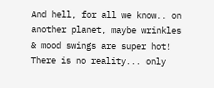And hell, for all we know.. on another planet, maybe wrinkles & mood swings are super hot! There is no reality... only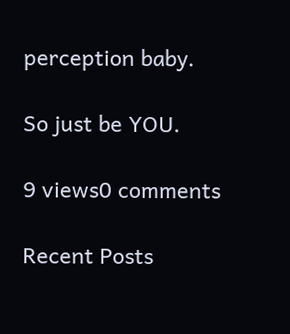perception baby.

So just be YOU.

9 views0 comments

Recent Posts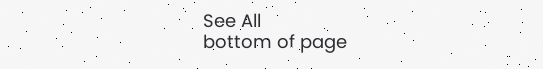See All
bottom of page